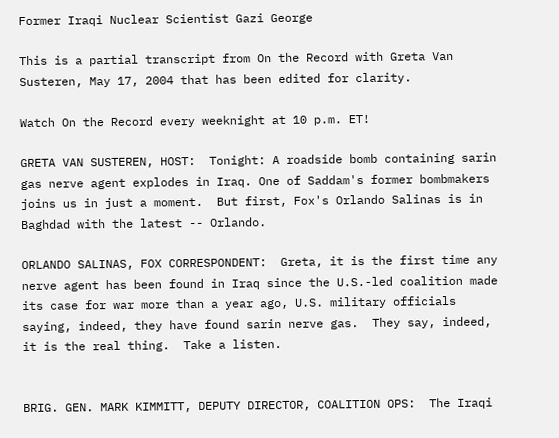Former Iraqi Nuclear Scientist Gazi George

This is a partial transcript from On the Record with Greta Van Susteren, May 17, 2004 that has been edited for clarity.

Watch On the Record every weeknight at 10 p.m. ET!

GRETA VAN SUSTEREN, HOST:  Tonight: A roadside bomb containing sarin gas nerve agent explodes in Iraq. One of Saddam's former bombmakers joins us in just a moment.  But first, Fox's Orlando Salinas is in Baghdad with the latest -- Orlando.

ORLANDO SALINAS, FOX CORRESPONDENT:  Greta, it is the first time any nerve agent has been found in Iraq since the U.S.-led coalition made its case for war more than a year ago, U.S. military officials saying, indeed, they have found sarin nerve gas.  They say, indeed, it is the real thing.  Take a listen.


BRIG. GEN. MARK KIMMITT, DEPUTY DIRECTOR, COALITION OPS:  The Iraqi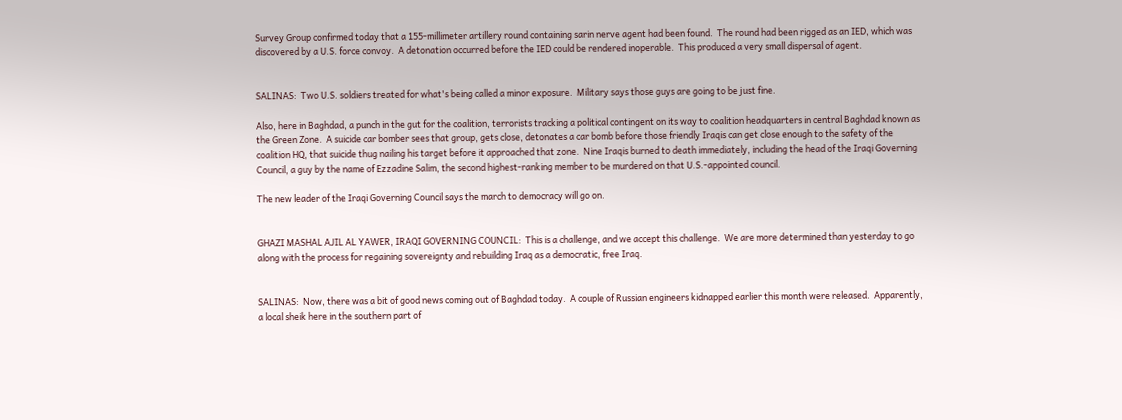Survey Group confirmed today that a 155-millimeter artillery round containing sarin nerve agent had been found.  The round had been rigged as an IED, which was discovered by a U.S. force convoy.  A detonation occurred before the IED could be rendered inoperable.  This produced a very small dispersal of agent.


SALINAS:  Two U.S. soldiers treated for what's being called a minor exposure.  Military says those guys are going to be just fine.

Also, here in Baghdad, a punch in the gut for the coalition, terrorists tracking a political contingent on its way to coalition headquarters in central Baghdad known as the Green Zone.  A suicide car bomber sees that group, gets close, detonates a car bomb before those friendly Iraqis can get close enough to the safety of the coalition HQ, that suicide thug nailing his target before it approached that zone.  Nine Iraqis burned to death immediately, including the head of the Iraqi Governing Council, a guy by the name of Ezzadine Salim, the second highest-ranking member to be murdered on that U.S.-appointed council.

The new leader of the Iraqi Governing Council says the march to democracy will go on.


GHAZI MASHAL AJIL AL YAWER, IRAQI GOVERNING COUNCIL:  This is a challenge, and we accept this challenge.  We are more determined than yesterday to go along with the process for regaining sovereignty and rebuilding Iraq as a democratic, free Iraq.


SALINAS:  Now, there was a bit of good news coming out of Baghdad today.  A couple of Russian engineers kidnapped earlier this month were released.  Apparently, a local sheik here in the southern part of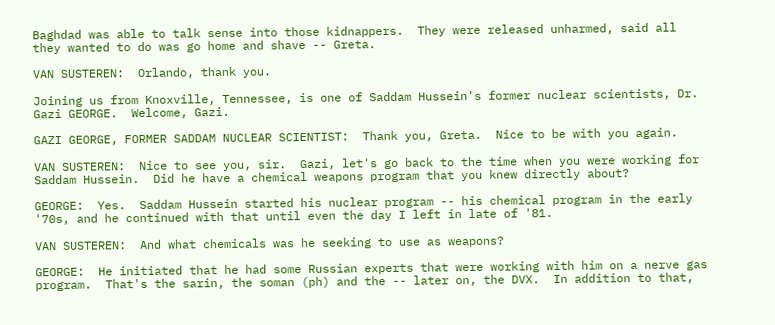Baghdad was able to talk sense into those kidnappers.  They were released unharmed, said all they wanted to do was go home and shave -- Greta.

VAN SUSTEREN:  Orlando, thank you.

Joining us from Knoxville, Tennessee, is one of Saddam Hussein's former nuclear scientists, Dr. Gazi GEORGE.  Welcome, Gazi.

GAZI GEORGE, FORMER SADDAM NUCLEAR SCIENTIST:  Thank you, Greta.  Nice to be with you again.

VAN SUSTEREN:  Nice to see you, sir.  Gazi, let's go back to the time when you were working for Saddam Hussein.  Did he have a chemical weapons program that you knew directly about?

GEORGE:  Yes.  Saddam Hussein started his nuclear program -- his chemical program in the early '70s, and he continued with that until even the day I left in late of '81.

VAN SUSTEREN:  And what chemicals was he seeking to use as weapons?

GEORGE:  He initiated that he had some Russian experts that were working with him on a nerve gas program.  That's the sarin, the soman (ph) and the -- later on, the DVX.  In addition to that,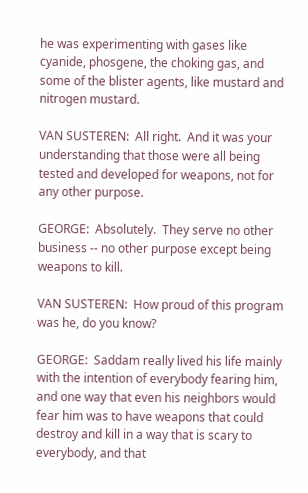he was experimenting with gases like cyanide, phosgene, the choking gas, and some of the blister agents, like mustard and nitrogen mustard.

VAN SUSTEREN:  All right.  And it was your understanding that those were all being tested and developed for weapons, not for any other purpose.

GEORGE:  Absolutely.  They serve no other business -- no other purpose except being weapons to kill.

VAN SUSTEREN:  How proud of this program was he, do you know?

GEORGE:  Saddam really lived his life mainly with the intention of everybody fearing him, and one way that even his neighbors would fear him was to have weapons that could destroy and kill in a way that is scary to everybody, and that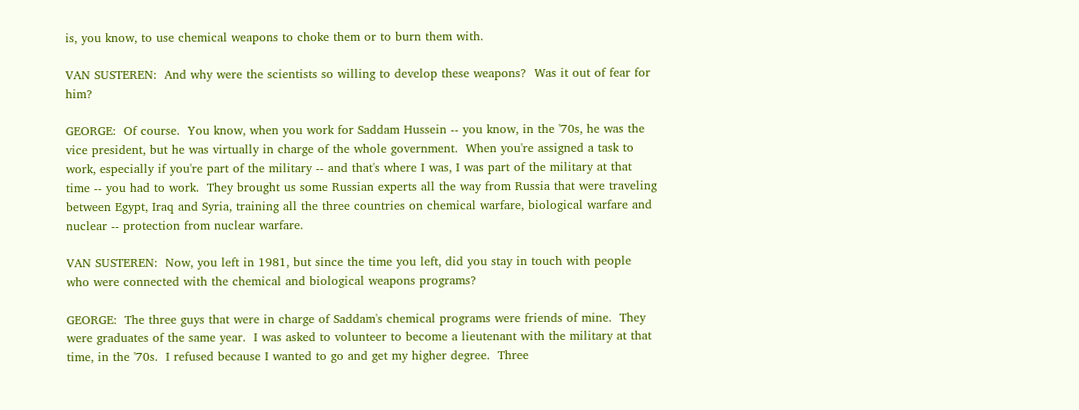is, you know, to use chemical weapons to choke them or to burn them with.

VAN SUSTEREN:  And why were the scientists so willing to develop these weapons?  Was it out of fear for him?

GEORGE:  Of course.  You know, when you work for Saddam Hussein -- you know, in the '70s, he was the vice president, but he was virtually in charge of the whole government.  When you're assigned a task to work, especially if you're part of the military -- and that's where I was, I was part of the military at that time -- you had to work.  They brought us some Russian experts all the way from Russia that were traveling between Egypt, Iraq and Syria, training all the three countries on chemical warfare, biological warfare and nuclear -- protection from nuclear warfare.

VAN SUSTEREN:  Now, you left in 1981, but since the time you left, did you stay in touch with people who were connected with the chemical and biological weapons programs?

GEORGE:  The three guys that were in charge of Saddam's chemical programs were friends of mine.  They were graduates of the same year.  I was asked to volunteer to become a lieutenant with the military at that time, in the '70s.  I refused because I wanted to go and get my higher degree.  Three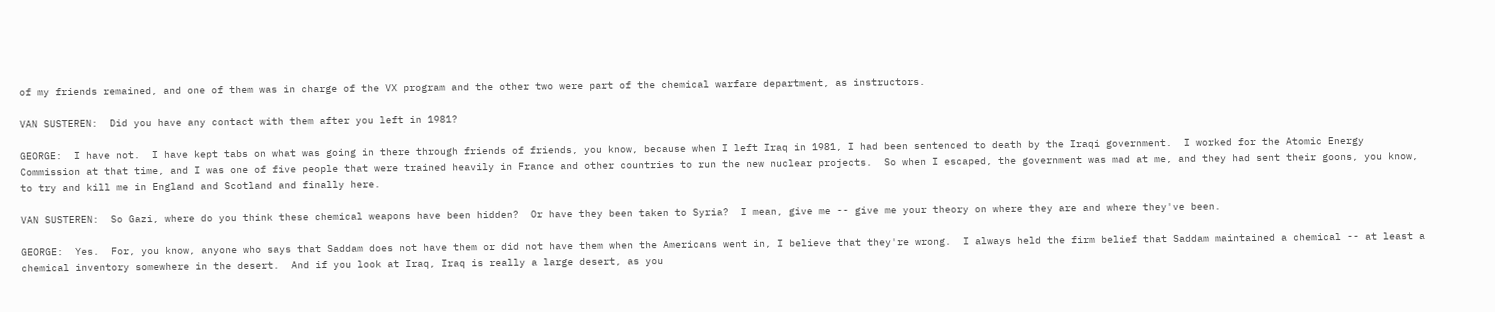of my friends remained, and one of them was in charge of the VX program and the other two were part of the chemical warfare department, as instructors.

VAN SUSTEREN:  Did you have any contact with them after you left in 1981?

GEORGE:  I have not.  I have kept tabs on what was going in there through friends of friends, you know, because when I left Iraq in 1981, I had been sentenced to death by the Iraqi government.  I worked for the Atomic Energy Commission at that time, and I was one of five people that were trained heavily in France and other countries to run the new nuclear projects.  So when I escaped, the government was mad at me, and they had sent their goons, you know, to try and kill me in England and Scotland and finally here.

VAN SUSTEREN:  So Gazi, where do you think these chemical weapons have been hidden?  Or have they been taken to Syria?  I mean, give me -- give me your theory on where they are and where they've been.

GEORGE:  Yes.  For, you know, anyone who says that Saddam does not have them or did not have them when the Americans went in, I believe that they're wrong.  I always held the firm belief that Saddam maintained a chemical -- at least a chemical inventory somewhere in the desert.  And if you look at Iraq, Iraq is really a large desert, as you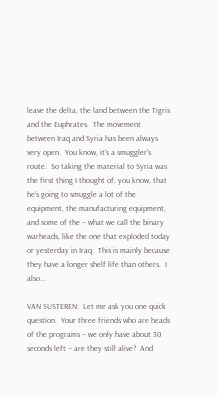leave the delta, the land between the Tigris and the Euphrates.  The movement between Iraq and Syria has been always very open.  You know, it's a smuggler's route.  So taking the material to Syria was the first thing I thought of, you know, that he's going to smuggle a lot of the equipment, the manufacturing equipment, and some of the -- what we call the binary warheads, like the one that exploded today or yesterday in Iraq.  This is mainly because they have a longer shelf life than others.  I also...

VAN SUSTEREN:  Let me ask you one quick question.  Your three friends who are heads of the programs -- we only have about 30 seconds left -- are they still alive?  And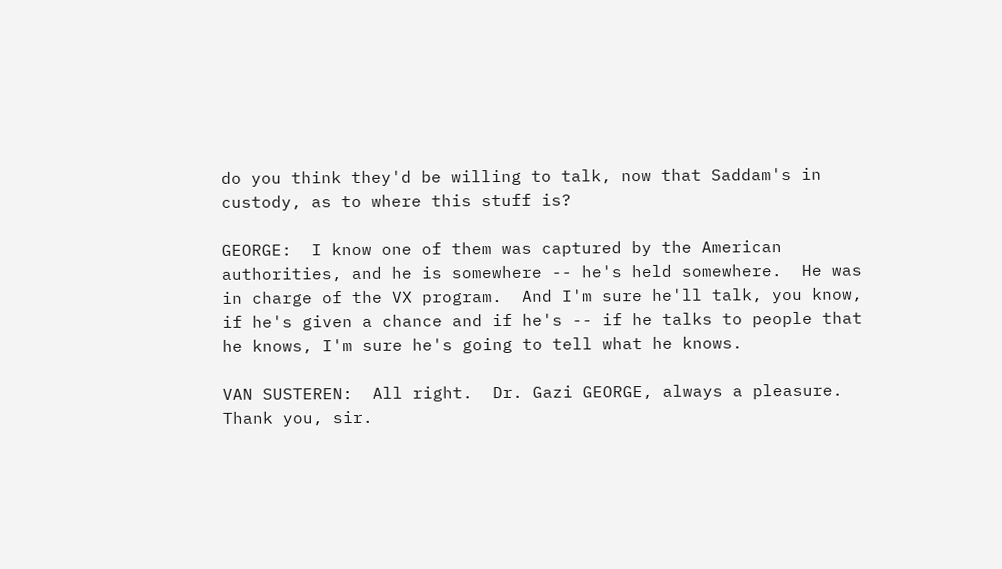do you think they'd be willing to talk, now that Saddam's in custody, as to where this stuff is?

GEORGE:  I know one of them was captured by the American authorities, and he is somewhere -- he's held somewhere.  He was in charge of the VX program.  And I'm sure he'll talk, you know, if he's given a chance and if he's -- if he talks to people that he knows, I'm sure he's going to tell what he knows.

VAN SUSTEREN:  All right.  Dr. Gazi GEORGE, always a pleasure.  Thank you, sir.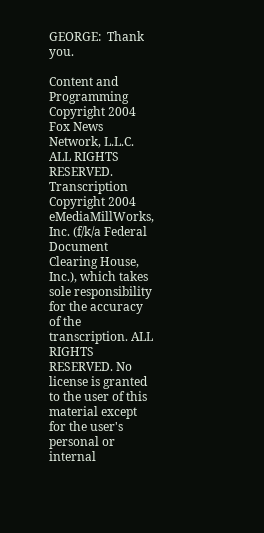GEORGE:  Thank you.

Content and Programming Copyright 2004 Fox News Network, L.L.C. ALL RIGHTS RESERVED. Transcription Copyright 2004 eMediaMillWorks, Inc. (f/k/a Federal Document Clearing House, Inc.), which takes sole responsibility for the accuracy of the transcription. ALL RIGHTS RESERVED. No license is granted to the user of this material except for the user's personal or internal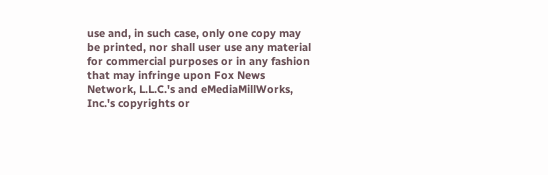use and, in such case, only one copy may be printed, nor shall user use any material for commercial purposes or in any fashion that may infringe upon Fox News Network, L.L.C.'s and eMediaMillWorks, Inc.'s copyrights or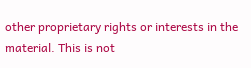other proprietary rights or interests in the material. This is not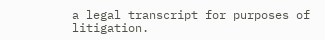a legal transcript for purposes of litigation.